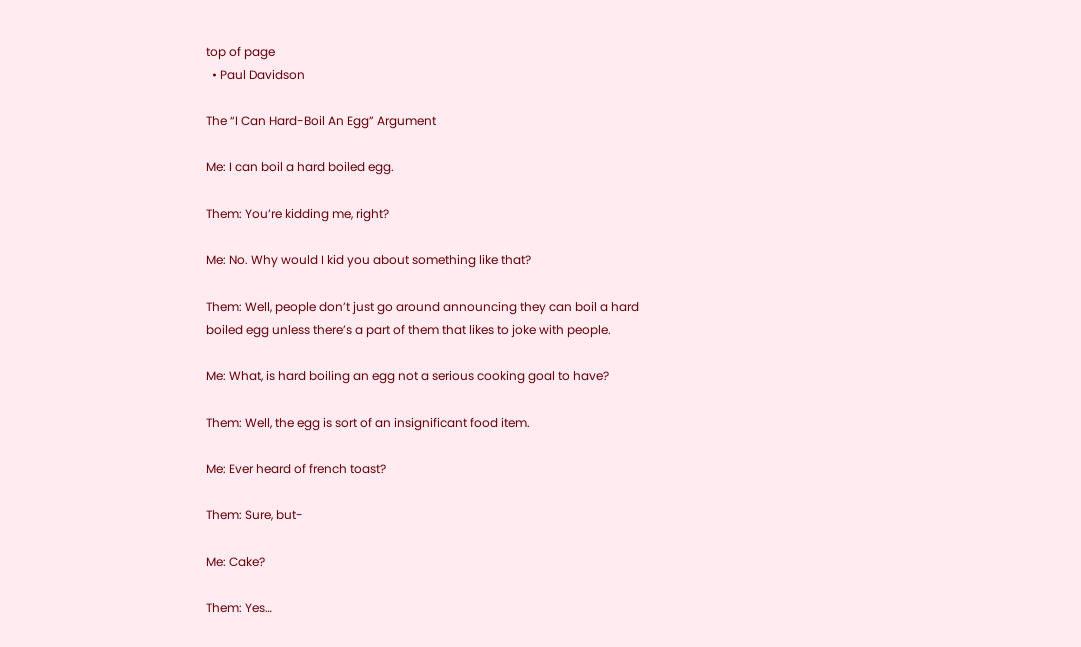top of page
  • Paul Davidson

The “I Can Hard-Boil An Egg” Argument

Me: I can boil a hard boiled egg.

Them: You’re kidding me, right?

Me: No. Why would I kid you about something like that?

Them: Well, people don’t just go around announcing they can boil a hard boiled egg unless there’s a part of them that likes to joke with people.

Me: What, is hard boiling an egg not a serious cooking goal to have?

Them: Well, the egg is sort of an insignificant food item.

Me: Ever heard of french toast?

Them: Sure, but-

Me: Cake?

Them: Yes…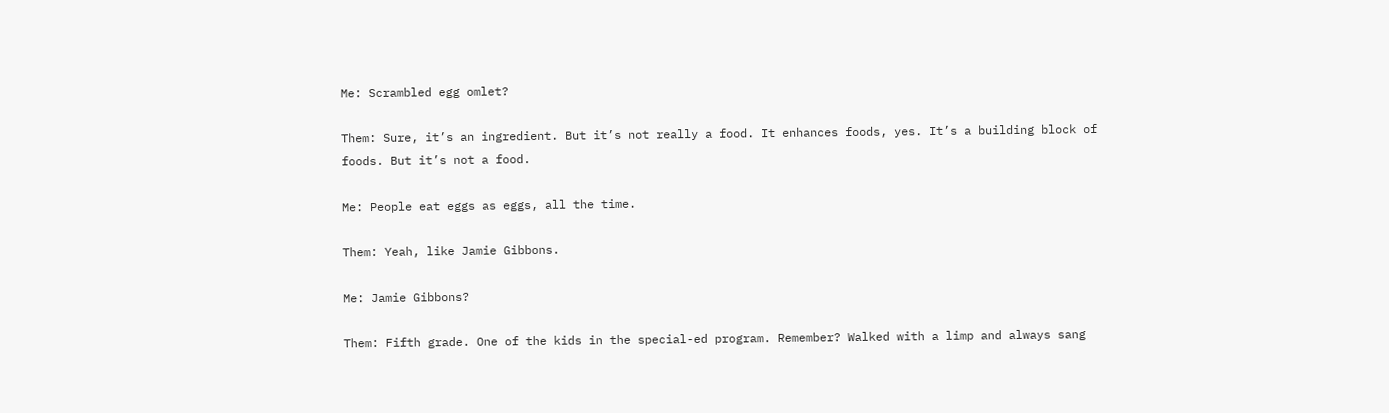Me: Scrambled egg omlet?

Them: Sure, it’s an ingredient. But it’s not really a food. It enhances foods, yes. It’s a building block of foods. But it’s not a food.

Me: People eat eggs as eggs, all the time.

Them: Yeah, like Jamie Gibbons.

Me: Jamie Gibbons?

Them: Fifth grade. One of the kids in the special-ed program. Remember? Walked with a limp and always sang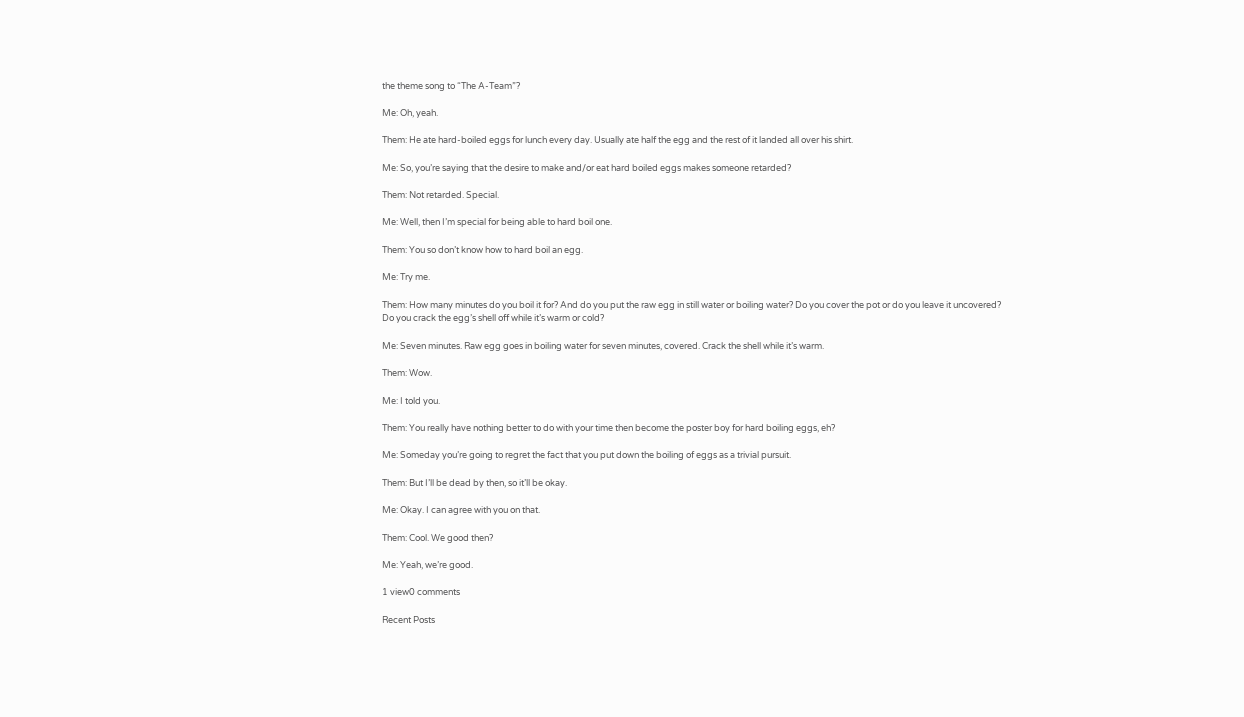the theme song to “The A-Team”?

Me: Oh, yeah.

Them: He ate hard-boiled eggs for lunch every day. Usually ate half the egg and the rest of it landed all over his shirt.

Me: So, you’re saying that the desire to make and/or eat hard boiled eggs makes someone retarded?

Them: Not retarded. Special.

Me: Well, then I’m special for being able to hard boil one.

Them: You so don’t know how to hard boil an egg.

Me: Try me.

Them: How many minutes do you boil it for? And do you put the raw egg in still water or boiling water? Do you cover the pot or do you leave it uncovered? Do you crack the egg’s shell off while it’s warm or cold?

Me: Seven minutes. Raw egg goes in boiling water for seven minutes, covered. Crack the shell while it’s warm.

Them: Wow.

Me: I told you.

Them: You really have nothing better to do with your time then become the poster boy for hard boiling eggs, eh?

Me: Someday you’re going to regret the fact that you put down the boiling of eggs as a trivial pursuit.

Them: But I’ll be dead by then, so it’ll be okay.

Me: Okay. I can agree with you on that.

Them: Cool. We good then?

Me: Yeah, we’re good.

1 view0 comments

Recent Posts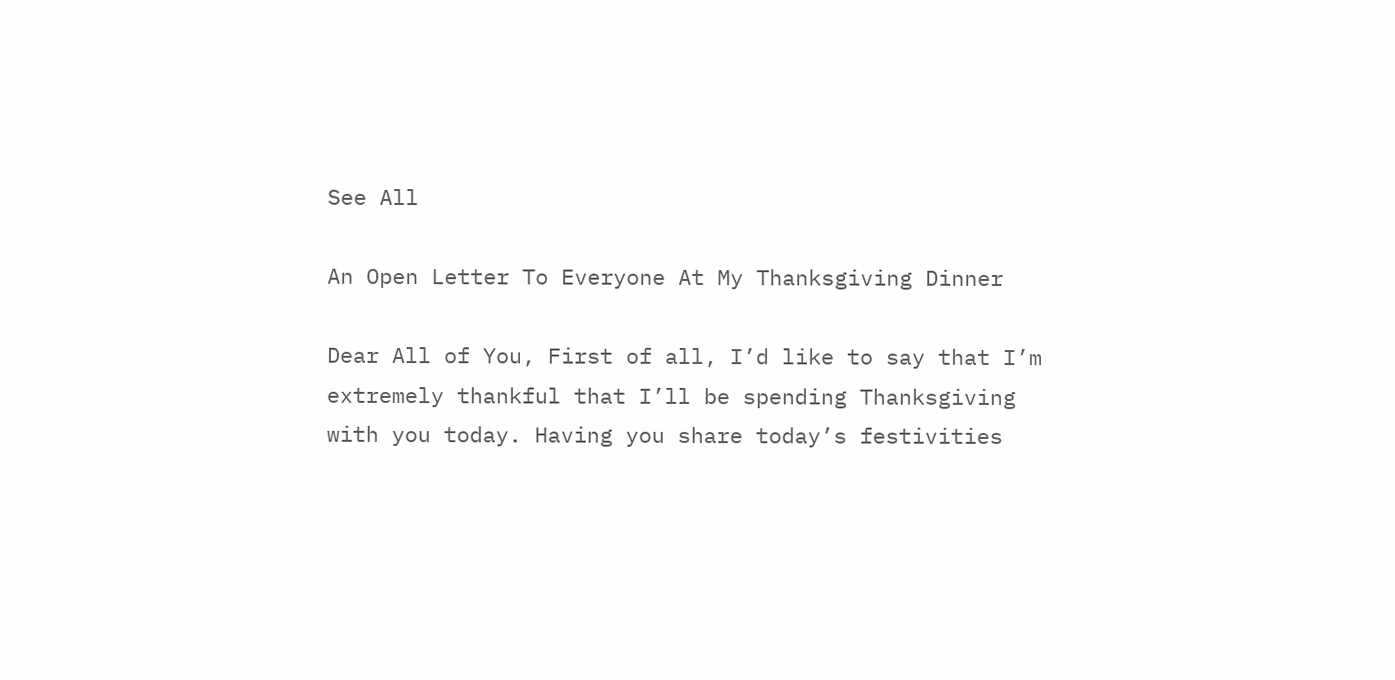See All

An Open Letter To Everyone At My Thanksgiving Dinner

Dear All of You, First of all, I’d like to say that I’m extremely thankful that I’ll be spending Thanksgiving with you today. Having you share today’s festivities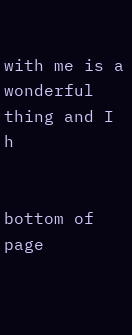with me is a wonderful thing and I h


bottom of page